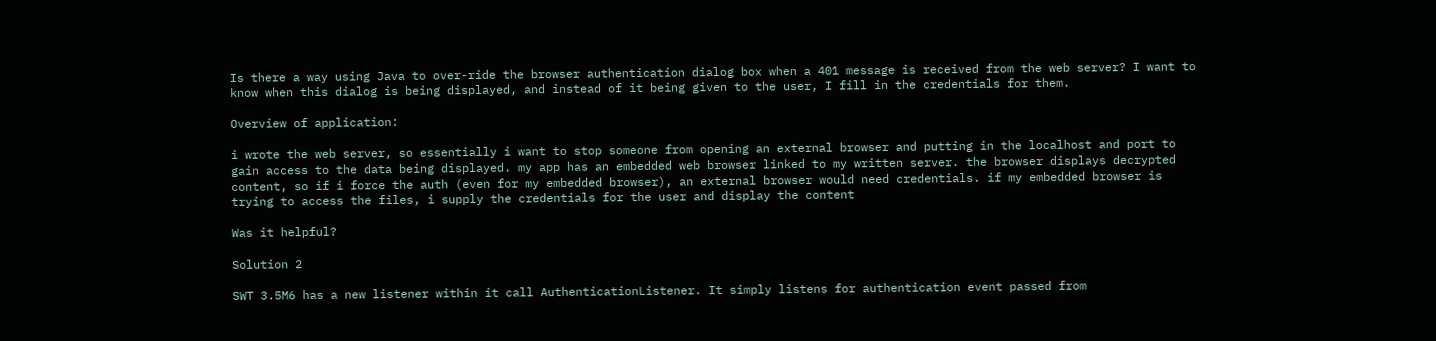Is there a way using Java to over-ride the browser authentication dialog box when a 401 message is received from the web server? I want to know when this dialog is being displayed, and instead of it being given to the user, I fill in the credentials for them.

Overview of application:

i wrote the web server, so essentially i want to stop someone from opening an external browser and putting in the localhost and port to gain access to the data being displayed. my app has an embedded web browser linked to my written server. the browser displays decrypted content, so if i force the auth (even for my embedded browser), an external browser would need credentials. if my embedded browser is trying to access the files, i supply the credentials for the user and display the content

Was it helpful?

Solution 2

SWT 3.5M6 has a new listener within it call AuthenticationListener. It simply listens for authentication event passed from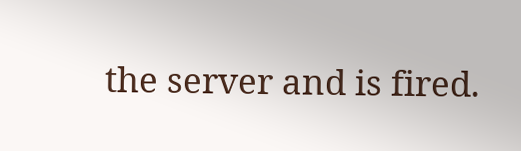the server and is fired.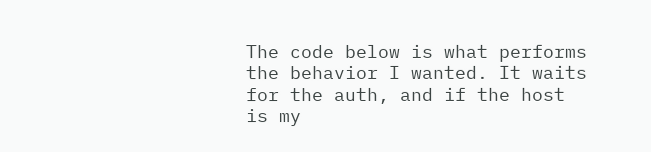The code below is what performs the behavior I wanted. It waits for the auth, and if the host is my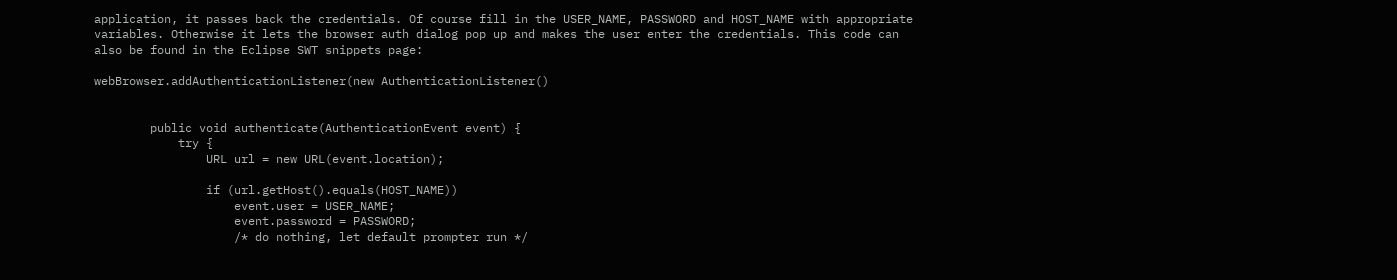application, it passes back the credentials. Of course fill in the USER_NAME, PASSWORD and HOST_NAME with appropriate variables. Otherwise it lets the browser auth dialog pop up and makes the user enter the credentials. This code can also be found in the Eclipse SWT snippets page:

webBrowser.addAuthenticationListener(new AuthenticationListener()


        public void authenticate(AuthenticationEvent event) {
            try {
                URL url = new URL(event.location);

                if (url.getHost().equals(HOST_NAME))
                    event.user = USER_NAME;
                    event.password = PASSWORD;
                    /* do nothing, let default prompter run */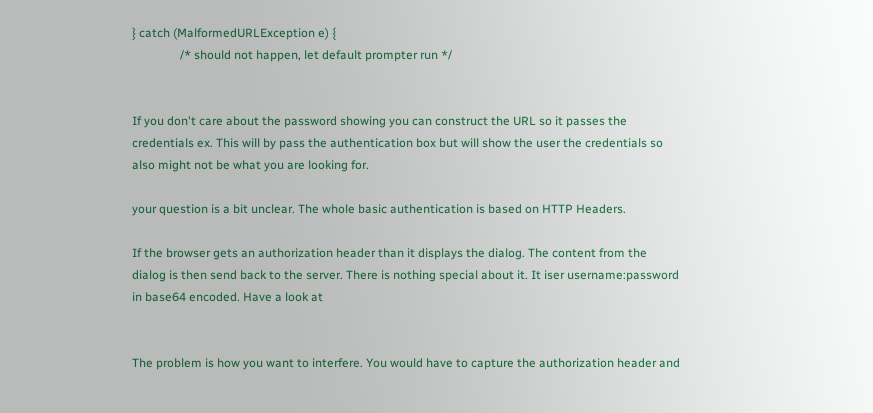} catch (MalformedURLException e) {
                /* should not happen, let default prompter run */


If you don't care about the password showing you can construct the URL so it passes the credentials ex. This will by pass the authentication box but will show the user the credentials so also might not be what you are looking for.

your question is a bit unclear. The whole basic authentication is based on HTTP Headers.

If the browser gets an authorization header than it displays the dialog. The content from the dialog is then send back to the server. There is nothing special about it. It iser username:password in base64 encoded. Have a look at


The problem is how you want to interfere. You would have to capture the authorization header and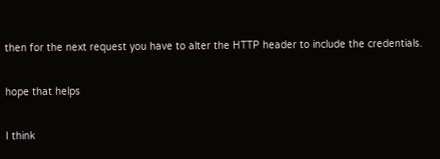then for the next request you have to alter the HTTP header to include the credentials.

hope that helps

I think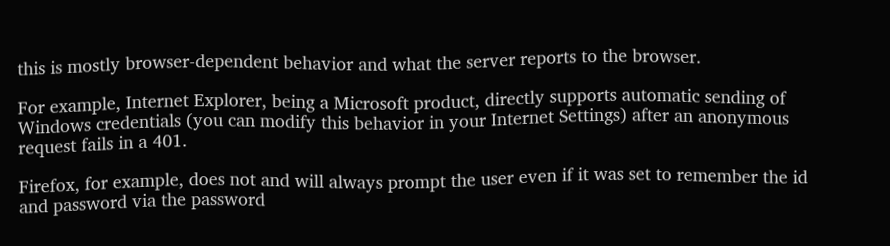this is mostly browser-dependent behavior and what the server reports to the browser.

For example, Internet Explorer, being a Microsoft product, directly supports automatic sending of Windows credentials (you can modify this behavior in your Internet Settings) after an anonymous request fails in a 401.

Firefox, for example, does not and will always prompt the user even if it was set to remember the id and password via the password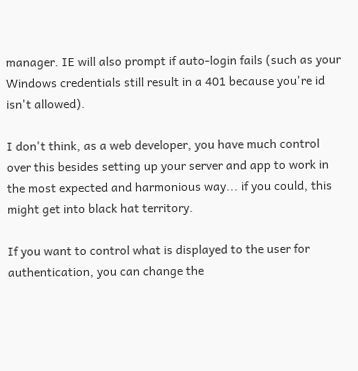manager. IE will also prompt if auto-login fails (such as your Windows credentials still result in a 401 because you're id isn't allowed).

I don't think, as a web developer, you have much control over this besides setting up your server and app to work in the most expected and harmonious way... if you could, this might get into black hat territory.

If you want to control what is displayed to the user for authentication, you can change the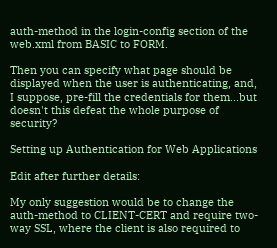auth-method in the login-config section of the web.xml from BASIC to FORM.

Then you can specify what page should be displayed when the user is authenticating, and, I suppose, pre-fill the credentials for them...but doesn't this defeat the whole purpose of security?

Setting up Authentication for Web Applications

Edit after further details:

My only suggestion would be to change the auth-method to CLIENT-CERT and require two-way SSL, where the client is also required to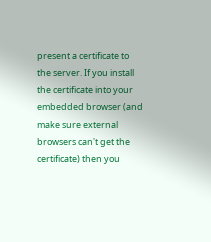present a certificate to the server. If you install the certificate into your embedded browser (and make sure external browsers can't get the certificate) then you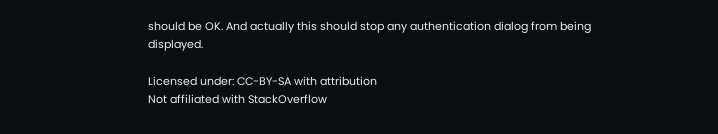should be OK. And actually this should stop any authentication dialog from being displayed.

Licensed under: CC-BY-SA with attribution
Not affiliated with StackOverflow